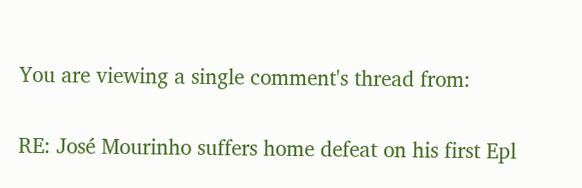You are viewing a single comment's thread from:

RE: José Mourinho suffers home defeat on his first Epl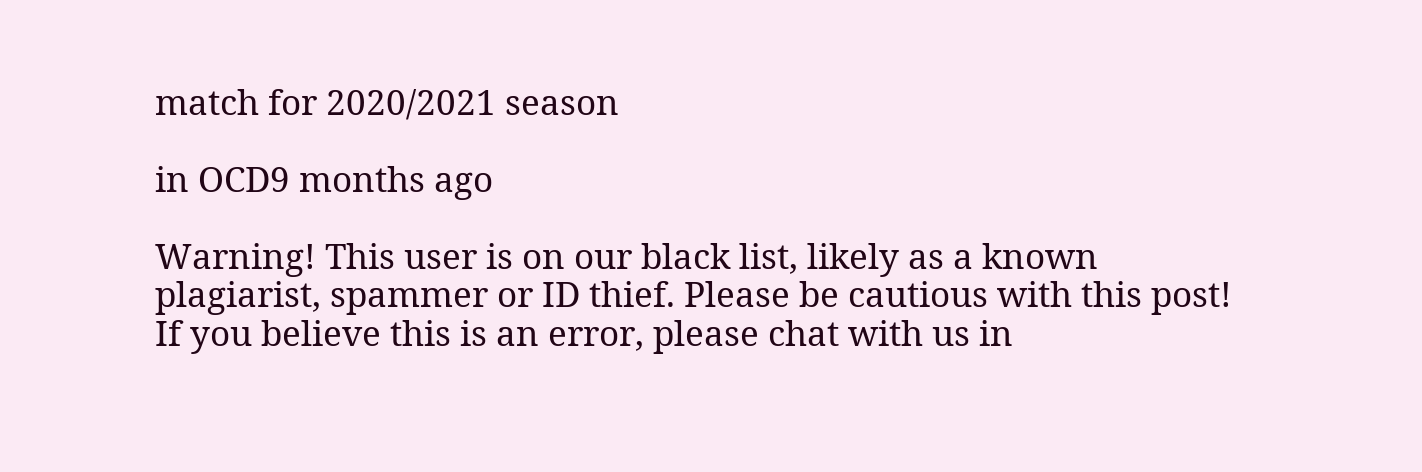match for 2020/2021 season

in OCD9 months ago

Warning! This user is on our black list, likely as a known plagiarist, spammer or ID thief. Please be cautious with this post!
If you believe this is an error, please chat with us in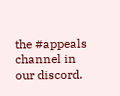the #appeals channel in our discord.